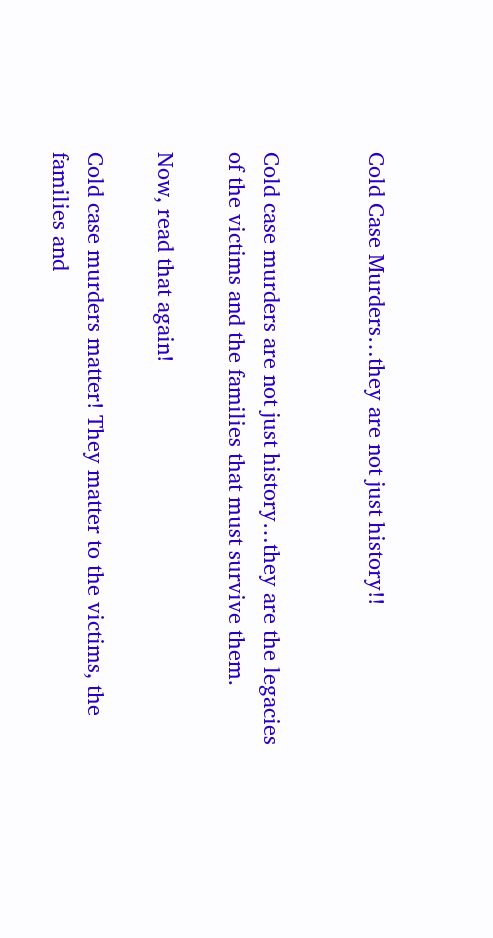Cold Case Murders…they are not just history!!


Cold case murders are not just history…they are the legacies of the victims and the families that must survive them.

Now, read that again!

Cold case murders matter! They matter to the victims, the families and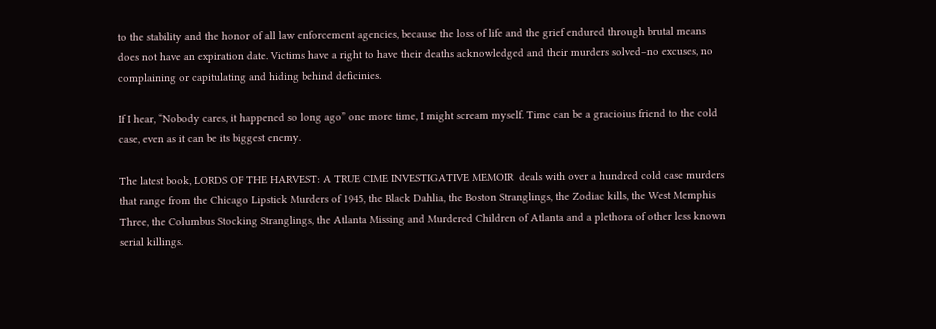to the stability and the honor of all law enforcement agencies, because the loss of life and the grief endured through brutal means does not have an expiration date. Victims have a right to have their deaths acknowledged and their murders solved–no excuses, no complaining or capitulating and hiding behind deficinies.

If I hear, “Nobody cares, it happened so long ago” one more time, I might scream myself. Time can be a gracioius friend to the cold case, even as it can be its biggest enemy.

The latest book, LORDS OF THE HARVEST: A TRUE CIME INVESTIGATIVE MEMOIR  deals with over a hundred cold case murders that range from the Chicago Lipstick Murders of 1945, the Black Dahlia, the Boston Stranglings, the Zodiac kills, the West Memphis Three, the Columbus Stocking Stranglings, the Atlanta Missing and Murdered Children of Atlanta and a plethora of other less known serial killings.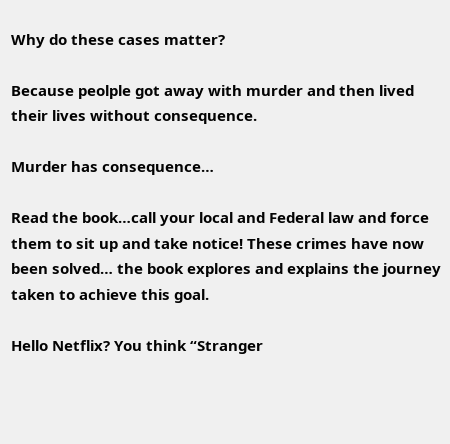Why do these cases matter?

Because peolple got away with murder and then lived their lives without consequence.

Murder has consequence…

Read the book…call your local and Federal law and force them to sit up and take notice! These crimes have now been solved… the book explores and explains the journey taken to achieve this goal.

Hello Netflix? You think “Stranger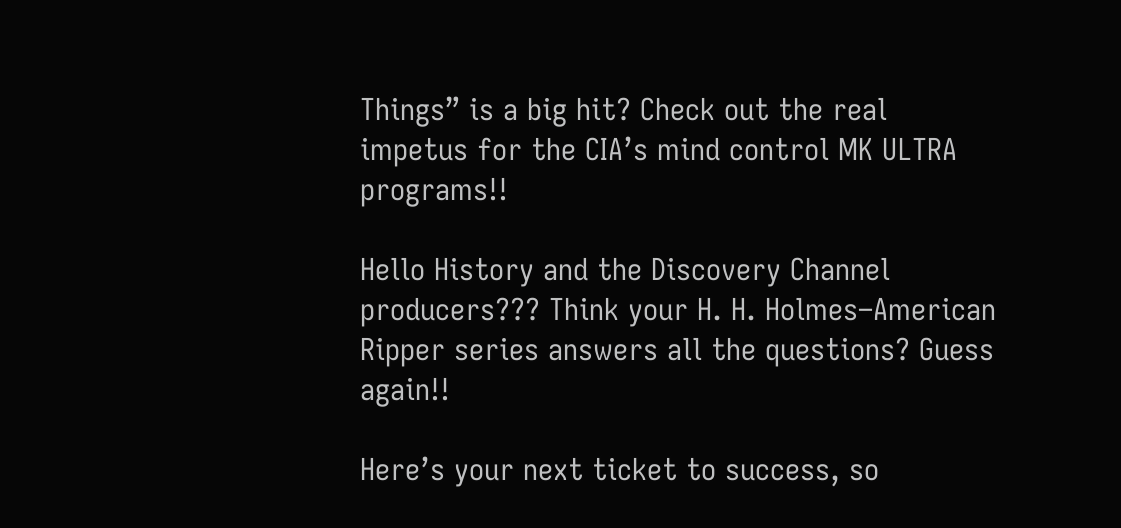Things” is a big hit? Check out the real impetus for the CIA’s mind control MK ULTRA programs!!

Hello History and the Discovery Channel producers??? Think your H. H. Holmes–American Ripper series answers all the questions? Guess again!!

Here’s your next ticket to success, so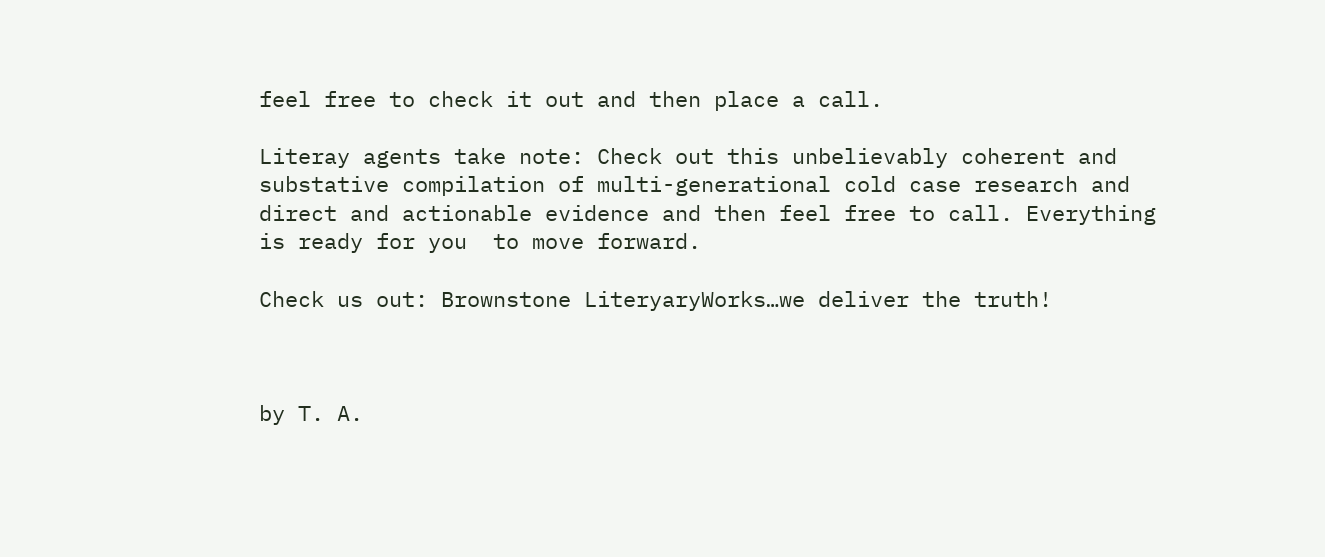feel free to check it out and then place a call.

Literay agents take note: Check out this unbelievably coherent and substative compilation of multi-generational cold case research and direct and actionable evidence and then feel free to call. Everything is ready for you  to move forward.

Check us out: Brownstone LiteryaryWorks…we deliver the truth!



by T. A.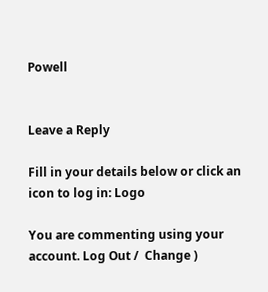Powell


Leave a Reply

Fill in your details below or click an icon to log in: Logo

You are commenting using your account. Log Out /  Change )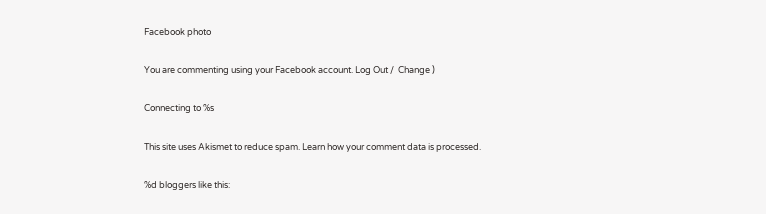Facebook photo

You are commenting using your Facebook account. Log Out /  Change )

Connecting to %s

This site uses Akismet to reduce spam. Learn how your comment data is processed.

%d bloggers like this: